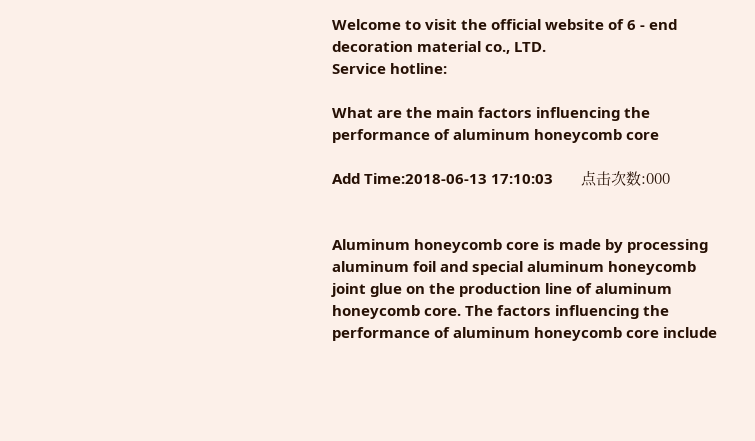Welcome to visit the official website of 6 - end decoration material co., LTD.
Service hotline:

What are the main factors influencing the performance of aluminum honeycomb core

Add Time:2018-06-13 17:10:03       点击次数:000


Aluminum honeycomb core is made by processing aluminum foil and special aluminum honeycomb joint glue on the production line of aluminum honeycomb core. The factors influencing the performance of aluminum honeycomb core include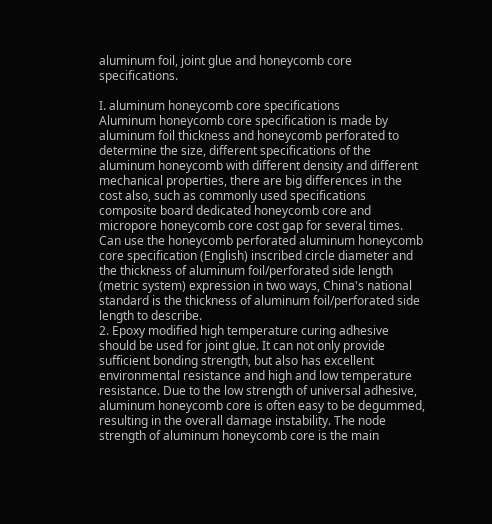aluminum foil, joint glue and honeycomb core specifications.

I. aluminum honeycomb core specifications
Aluminum honeycomb core specification is made by aluminum foil thickness and honeycomb perforated to determine the size, different specifications of the aluminum honeycomb with different density and different mechanical properties, there are big differences in the cost also, such as commonly used specifications composite board dedicated honeycomb core and micropore honeycomb core cost gap for several times. Can use the honeycomb perforated aluminum honeycomb core specification (English) inscribed circle diameter and the thickness of aluminum foil/perforated side length (metric system) expression in two ways, China's national standard is the thickness of aluminum foil/perforated side length to describe.
2. Epoxy modified high temperature curing adhesive should be used for joint glue. It can not only provide sufficient bonding strength, but also has excellent environmental resistance and high and low temperature resistance. Due to the low strength of universal adhesive, aluminum honeycomb core is often easy to be degummed, resulting in the overall damage instability. The node strength of aluminum honeycomb core is the main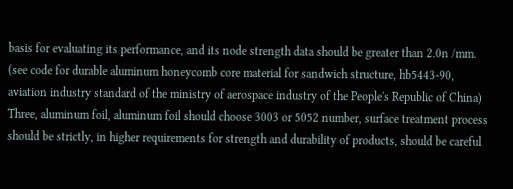basis for evaluating its performance, and its node strength data should be greater than 2.0n /mm. (see code for durable aluminum honeycomb core material for sandwich structure, hb5443-90, aviation industry standard of the ministry of aerospace industry of the People's Republic of China)
Three, aluminum foil, aluminum foil should choose 3003 or 5052 number, surface treatment process should be strictly, in higher requirements for strength and durability of products, should be careful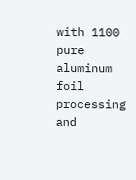with 1100 pure aluminum foil processing and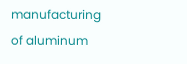manufacturing of aluminum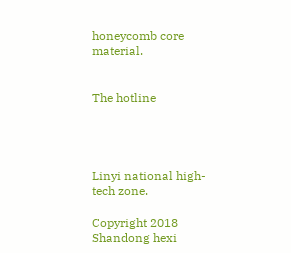honeycomb core material.


The hotline




Linyi national high-tech zone.

Copyright 2018 Shandong hexi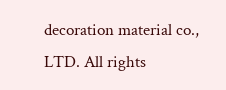decoration material co., LTD. All rights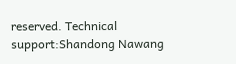reserved. Technical support:Shandong Nawang